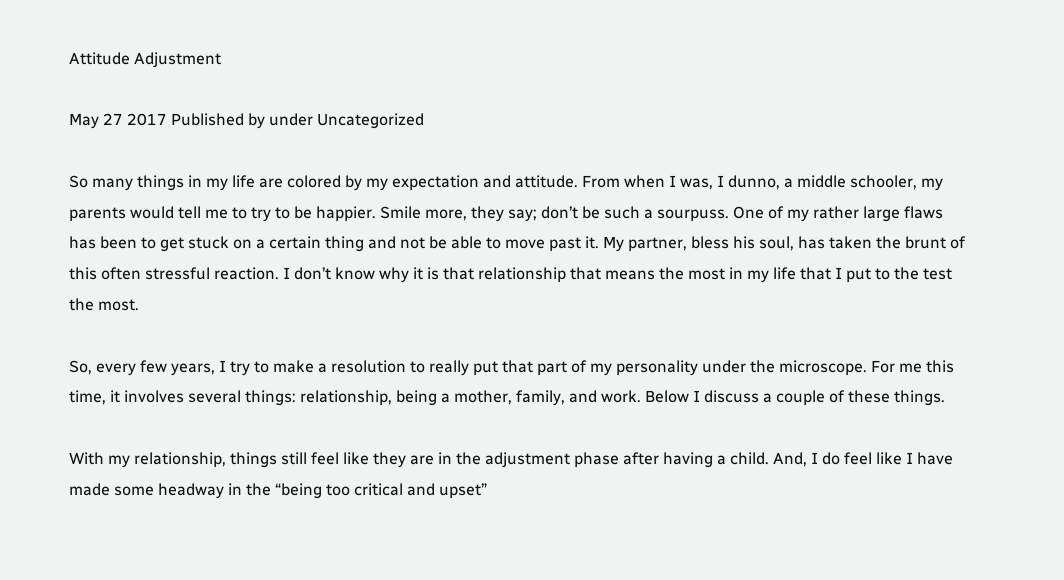Attitude Adjustment

May 27 2017 Published by under Uncategorized

So many things in my life are colored by my expectation and attitude. From when I was, I dunno, a middle schooler, my parents would tell me to try to be happier. Smile more, they say; don’t be such a sourpuss. One of my rather large flaws has been to get stuck on a certain thing and not be able to move past it. My partner, bless his soul, has taken the brunt of this often stressful reaction. I don’t know why it is that relationship that means the most in my life that I put to the test the most.

So, every few years, I try to make a resolution to really put that part of my personality under the microscope. For me this time, it involves several things: relationship, being a mother, family, and work. Below I discuss a couple of these things.

With my relationship, things still feel like they are in the adjustment phase after having a child. And, I do feel like I have made some headway in the “being too critical and upset”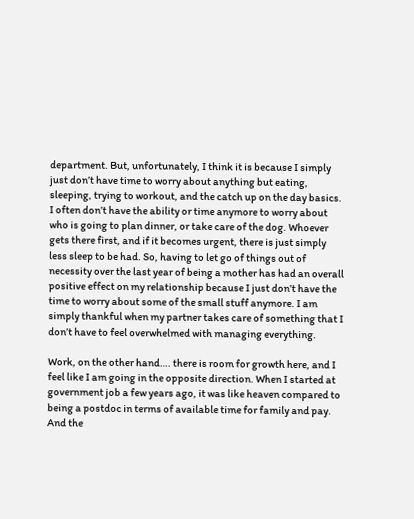department. But, unfortunately, I think it is because I simply just don’t have time to worry about anything but eating, sleeping, trying to workout, and the catch up on the day basics. I often don’t have the ability or time anymore to worry about who is going to plan dinner, or take care of the dog. Whoever gets there first, and if it becomes urgent, there is just simply less sleep to be had. So, having to let go of things out of necessity over the last year of being a mother has had an overall positive effect on my relationship because I just don’t have the time to worry about some of the small stuff anymore. I am simply thankful when my partner takes care of something that I don’t have to feel overwhelmed with managing everything.

Work, on the other hand…. there is room for growth here, and I feel like I am going in the opposite direction. When I started at government job a few years ago, it was like heaven compared to being a postdoc in terms of available time for family and pay. And the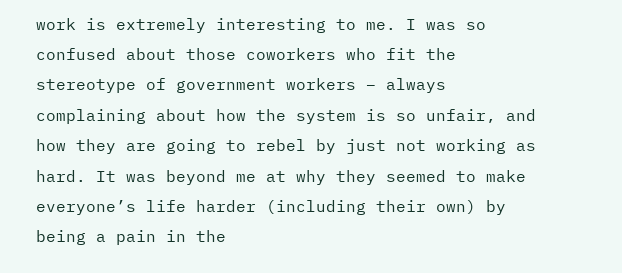work is extremely interesting to me. I was so confused about those coworkers who fit the stereotype of government workers – always complaining about how the system is so unfair, and how they are going to rebel by just not working as hard. It was beyond me at why they seemed to make everyone’s life harder (including their own) by being a pain in the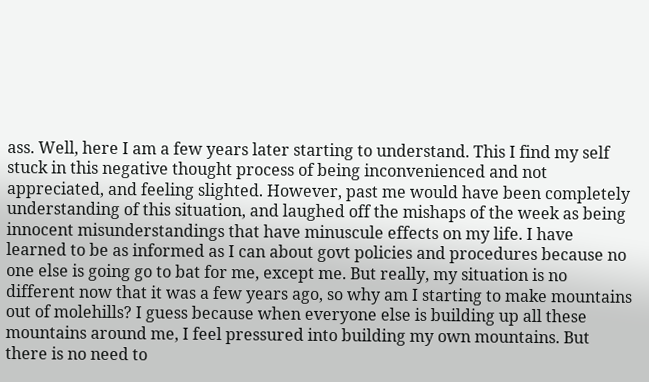ass. Well, here I am a few years later starting to understand. This I find my self stuck in this negative thought process of being inconvenienced and not appreciated, and feeling slighted. However, past me would have been completely understanding of this situation, and laughed off the mishaps of the week as being innocent misunderstandings that have minuscule effects on my life. I have learned to be as informed as I can about govt policies and procedures because no one else is going go to bat for me, except me. But really, my situation is no different now that it was a few years ago, so why am I starting to make mountains out of molehills? I guess because when everyone else is building up all these mountains around me, I feel pressured into building my own mountains. But there is no need to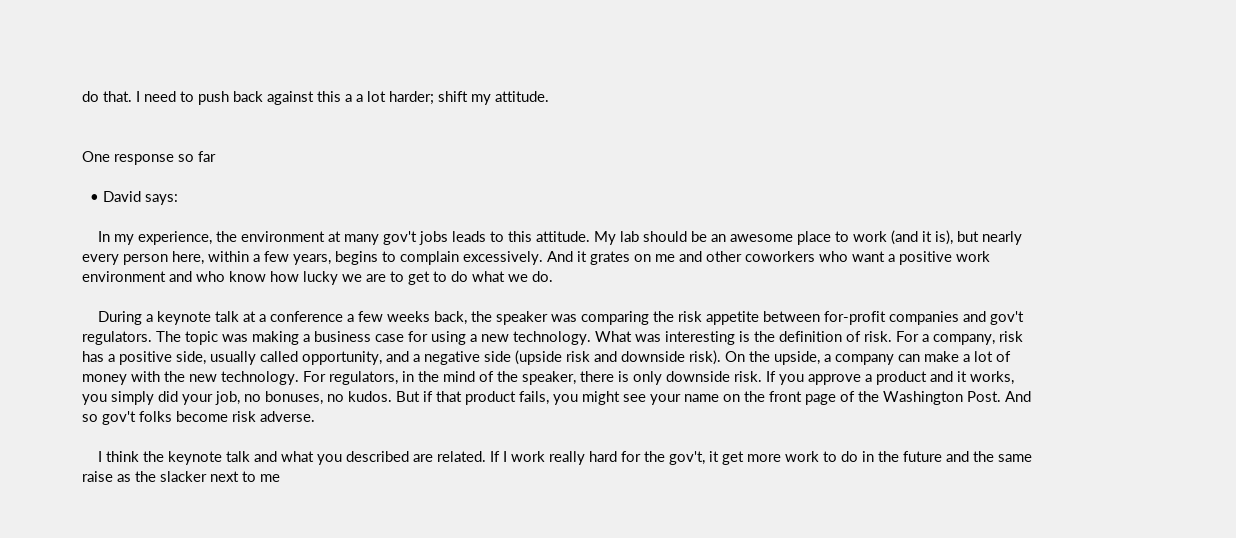do that. I need to push back against this a a lot harder; shift my attitude.


One response so far

  • David says:

    In my experience, the environment at many gov't jobs leads to this attitude. My lab should be an awesome place to work (and it is), but nearly every person here, within a few years, begins to complain excessively. And it grates on me and other coworkers who want a positive work environment and who know how lucky we are to get to do what we do.

    During a keynote talk at a conference a few weeks back, the speaker was comparing the risk appetite between for-profit companies and gov't regulators. The topic was making a business case for using a new technology. What was interesting is the definition of risk. For a company, risk has a positive side, usually called opportunity, and a negative side (upside risk and downside risk). On the upside, a company can make a lot of money with the new technology. For regulators, in the mind of the speaker, there is only downside risk. If you approve a product and it works, you simply did your job, no bonuses, no kudos. But if that product fails, you might see your name on the front page of the Washington Post. And so gov't folks become risk adverse.

    I think the keynote talk and what you described are related. If I work really hard for the gov't, it get more work to do in the future and the same raise as the slacker next to me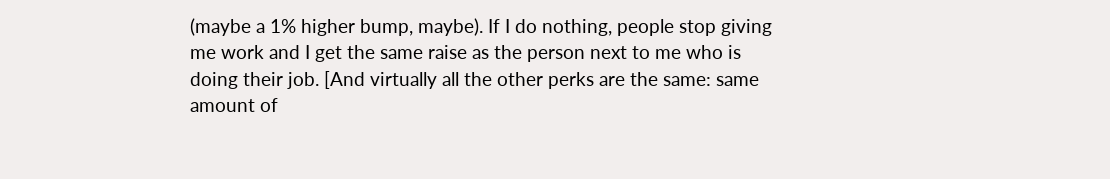(maybe a 1% higher bump, maybe). If I do nothing, people stop giving me work and I get the same raise as the person next to me who is doing their job. [And virtually all the other perks are the same: same amount of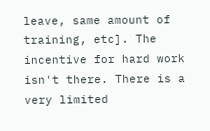leave, same amount of training, etc]. The incentive for hard work isn't there. There is a very limited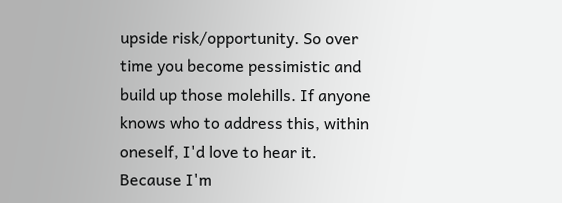upside risk/opportunity. So over time you become pessimistic and build up those molehills. If anyone knows who to address this, within oneself, I'd love to hear it. Because I'm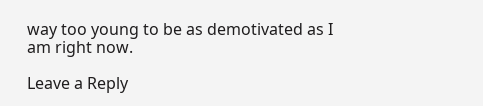way too young to be as demotivated as I am right now.

Leave a Reply